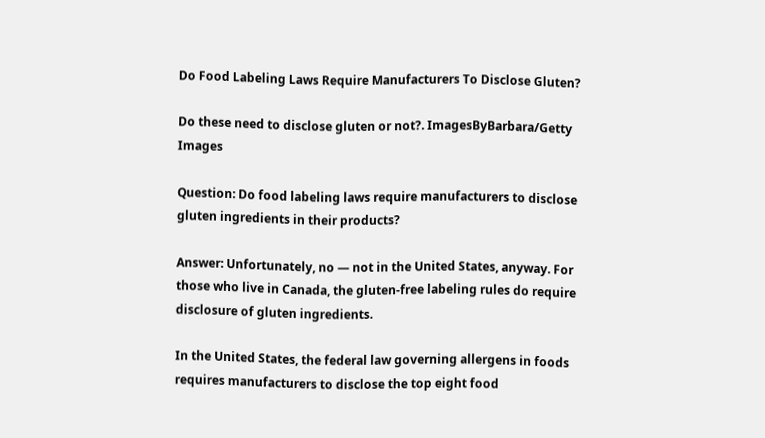Do Food Labeling Laws Require Manufacturers To Disclose Gluten?

Do these need to disclose gluten or not?. ImagesByBarbara/Getty Images

Question: Do food labeling laws require manufacturers to disclose gluten ingredients in their products?

Answer: Unfortunately, no — not in the United States, anyway. For those who live in Canada, the gluten-free labeling rules do require disclosure of gluten ingredients.

In the United States, the federal law governing allergens in foods requires manufacturers to disclose the top eight food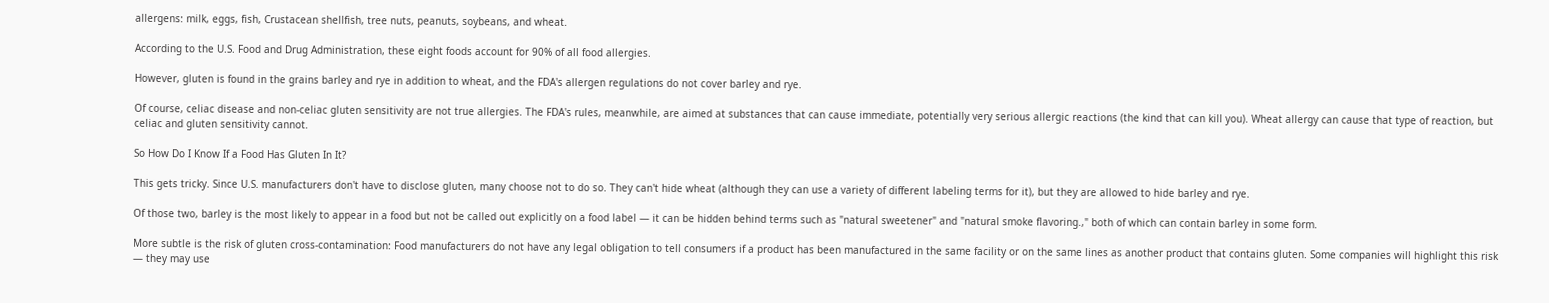allergens: milk, eggs, fish, Crustacean shellfish, tree nuts, peanuts, soybeans, and wheat.

According to the U.S. Food and Drug Administration, these eight foods account for 90% of all food allergies.

However, gluten is found in the grains barley and rye in addition to wheat, and the FDA's allergen regulations do not cover barley and rye.

Of course, celiac disease and non-celiac gluten sensitivity are not true allergies. The FDA's rules, meanwhile, are aimed at substances that can cause immediate, potentially very serious allergic reactions (the kind that can kill you). Wheat allergy can cause that type of reaction, but celiac and gluten sensitivity cannot.

So How Do I Know If a Food Has Gluten In It?

This gets tricky. Since U.S. manufacturers don't have to disclose gluten, many choose not to do so. They can't hide wheat (although they can use a variety of different labeling terms for it), but they are allowed to hide barley and rye.

Of those two, barley is the most likely to appear in a food but not be called out explicitly on a food label — it can be hidden behind terms such as "natural sweetener" and "natural smoke flavoring.," both of which can contain barley in some form.

More subtle is the risk of gluten cross-contamination: Food manufacturers do not have any legal obligation to tell consumers if a product has been manufactured in the same facility or on the same lines as another product that contains gluten. Some companies will highlight this risk — they may use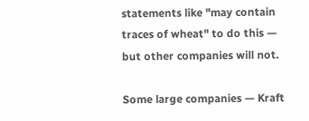statements like "may contain traces of wheat" to do this — but other companies will not.

Some large companies — Kraft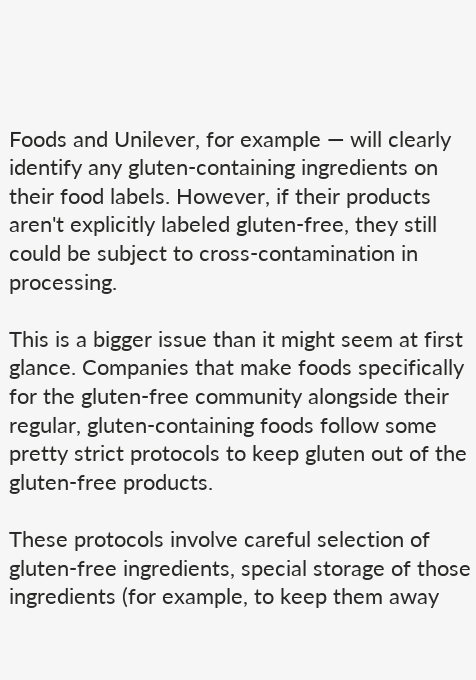Foods and Unilever, for example — will clearly identify any gluten-containing ingredients on their food labels. However, if their products aren't explicitly labeled gluten-free, they still could be subject to cross-contamination in processing.

This is a bigger issue than it might seem at first glance. Companies that make foods specifically for the gluten-free community alongside their regular, gluten-containing foods follow some pretty strict protocols to keep gluten out of the gluten-free products.

These protocols involve careful selection of gluten-free ingredients, special storage of those ingredients (for example, to keep them away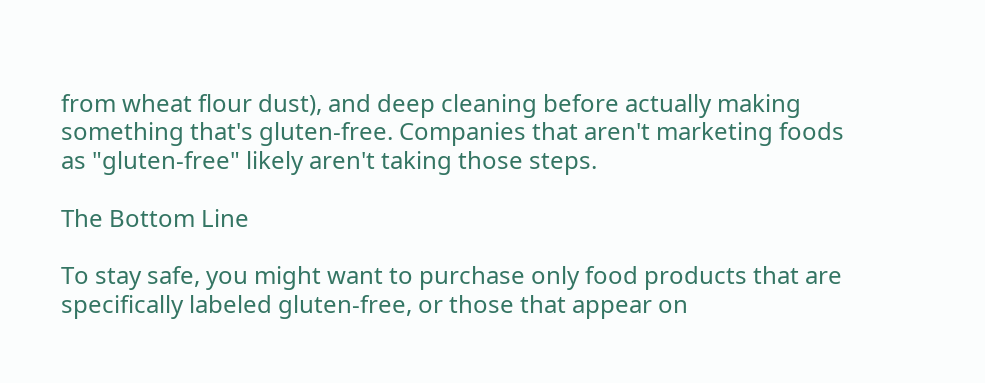from wheat flour dust), and deep cleaning before actually making something that's gluten-free. Companies that aren't marketing foods as "gluten-free" likely aren't taking those steps.

The Bottom Line

To stay safe, you might want to purchase only food products that are specifically labeled gluten-free, or those that appear on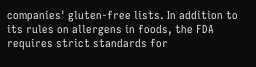companies' gluten-free lists. In addition to its rules on allergens in foods, the FDA requires strict standards for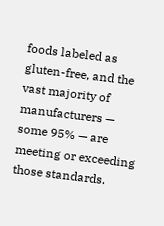foods labeled as gluten-free, and the vast majority of manufacturers — some 95% — are meeting or exceeding those standards.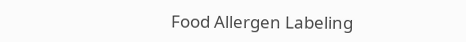Food Allergen Labeling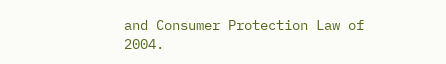and Consumer Protection Law of 2004.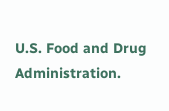U.S. Food and Drug Administration.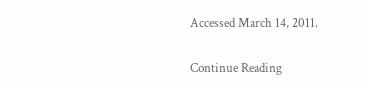Accessed March 14, 2011.

Continue Reading